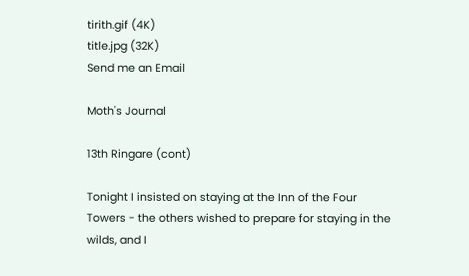tirith.gif (4K)
title.jpg (32K)
Send me an Email

Moth's Journal

13th Ringare (cont)

Tonight I insisted on staying at the Inn of the Four Towers - the others wished to prepare for staying in the wilds, and I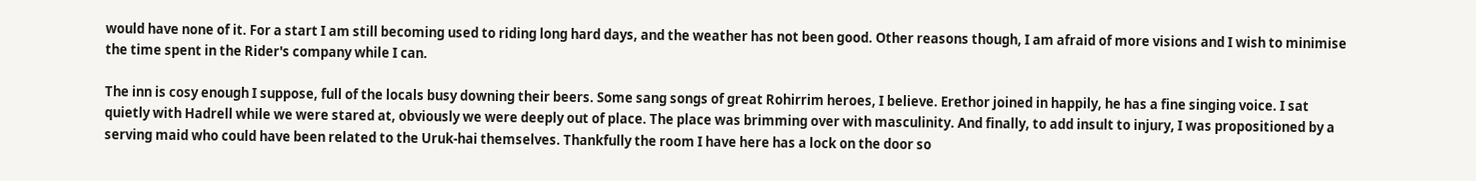would have none of it. For a start I am still becoming used to riding long hard days, and the weather has not been good. Other reasons though, I am afraid of more visions and I wish to minimise the time spent in the Rider's company while I can.

The inn is cosy enough I suppose, full of the locals busy downing their beers. Some sang songs of great Rohirrim heroes, I believe. Erethor joined in happily, he has a fine singing voice. I sat quietly with Hadrell while we were stared at, obviously we were deeply out of place. The place was brimming over with masculinity. And finally, to add insult to injury, I was propositioned by a serving maid who could have been related to the Uruk-hai themselves. Thankfully the room I have here has a lock on the door so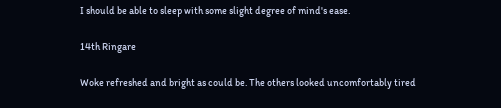I should be able to sleep with some slight degree of mind's ease.

14th Ringare

Woke refreshed and bright as could be. The others looked uncomfortably tired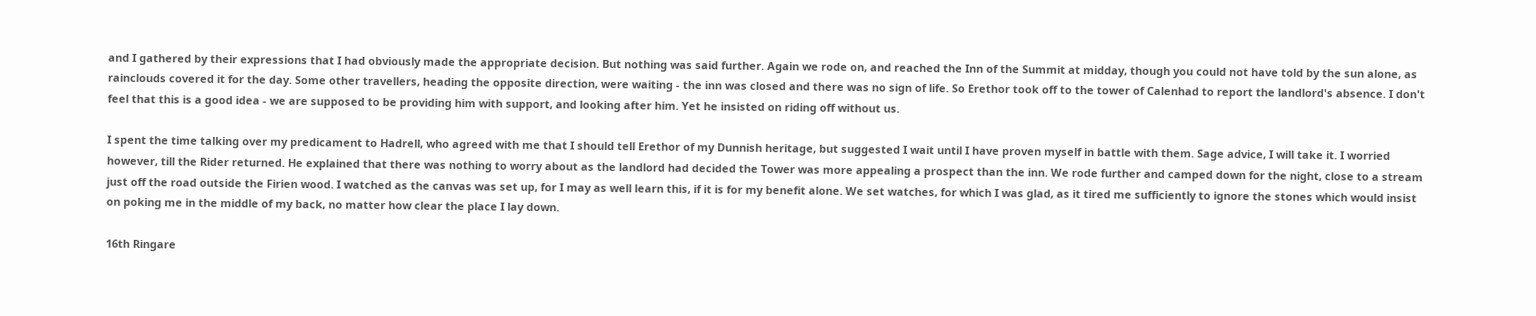and I gathered by their expressions that I had obviously made the appropriate decision. But nothing was said further. Again we rode on, and reached the Inn of the Summit at midday, though you could not have told by the sun alone, as rainclouds covered it for the day. Some other travellers, heading the opposite direction, were waiting - the inn was closed and there was no sign of life. So Erethor took off to the tower of Calenhad to report the landlord's absence. I don't feel that this is a good idea - we are supposed to be providing him with support, and looking after him. Yet he insisted on riding off without us.

I spent the time talking over my predicament to Hadrell, who agreed with me that I should tell Erethor of my Dunnish heritage, but suggested I wait until I have proven myself in battle with them. Sage advice, I will take it. I worried however, till the Rider returned. He explained that there was nothing to worry about as the landlord had decided the Tower was more appealing a prospect than the inn. We rode further and camped down for the night, close to a stream just off the road outside the Firien wood. I watched as the canvas was set up, for I may as well learn this, if it is for my benefit alone. We set watches, for which I was glad, as it tired me sufficiently to ignore the stones which would insist on poking me in the middle of my back, no matter how clear the place I lay down.

16th Ringare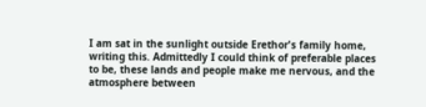I am sat in the sunlight outside Erethor's family home, writing this. Admittedly I could think of preferable places to be, these lands and people make me nervous, and the atmosphere between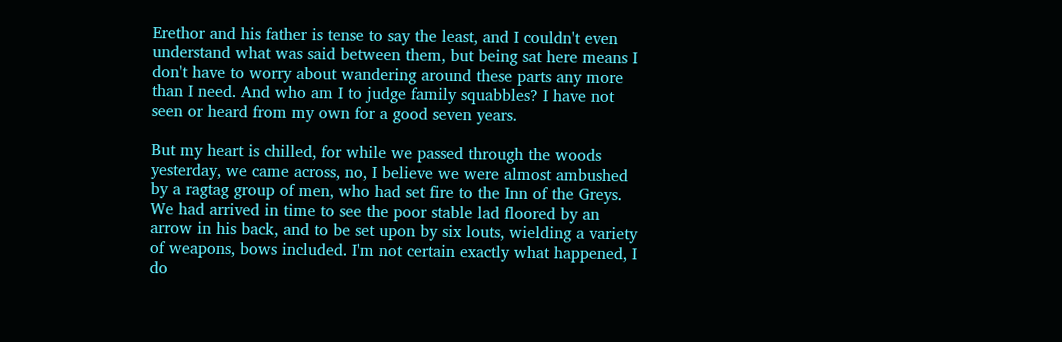Erethor and his father is tense to say the least, and I couldn't even understand what was said between them, but being sat here means I don't have to worry about wandering around these parts any more than I need. And who am I to judge family squabbles? I have not seen or heard from my own for a good seven years.

But my heart is chilled, for while we passed through the woods yesterday, we came across, no, I believe we were almost ambushed by a ragtag group of men, who had set fire to the Inn of the Greys. We had arrived in time to see the poor stable lad floored by an arrow in his back, and to be set upon by six louts, wielding a variety of weapons, bows included. I'm not certain exactly what happened, I do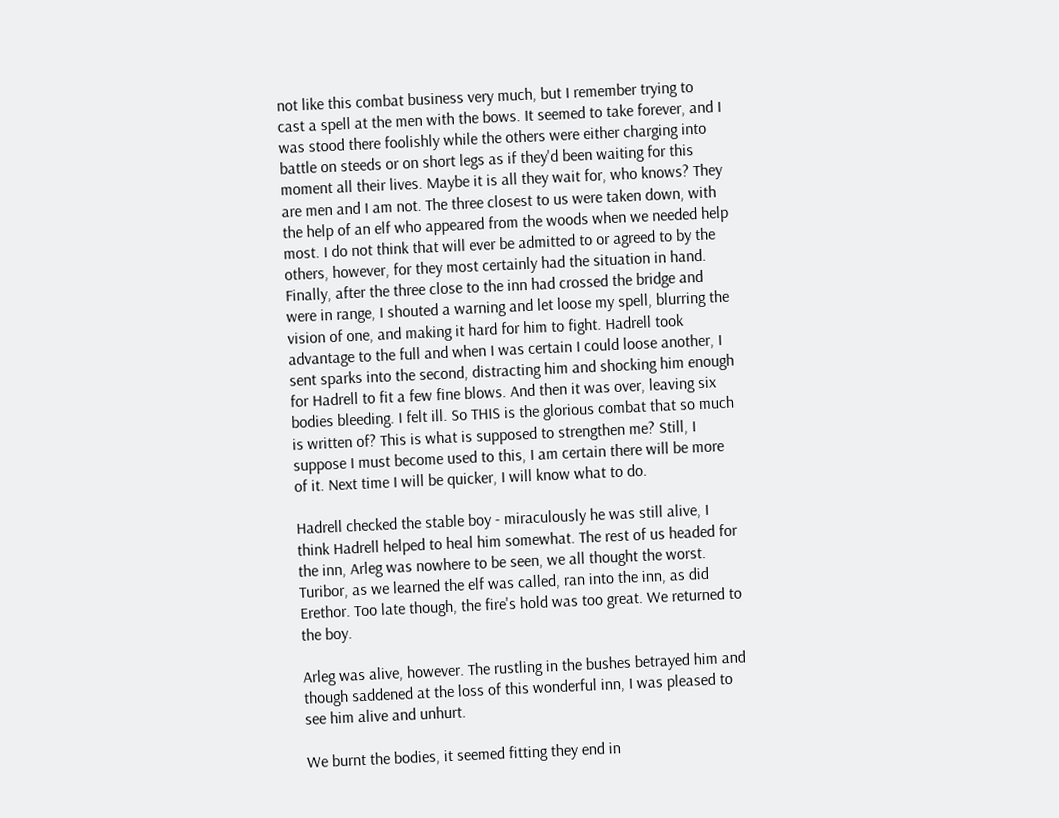not like this combat business very much, but I remember trying to cast a spell at the men with the bows. It seemed to take forever, and I was stood there foolishly while the others were either charging into battle on steeds or on short legs as if they'd been waiting for this moment all their lives. Maybe it is all they wait for, who knows? They are men and I am not. The three closest to us were taken down, with the help of an elf who appeared from the woods when we needed help most. I do not think that will ever be admitted to or agreed to by the others, however, for they most certainly had the situation in hand. Finally, after the three close to the inn had crossed the bridge and were in range, I shouted a warning and let loose my spell, blurring the vision of one, and making it hard for him to fight. Hadrell took advantage to the full and when I was certain I could loose another, I sent sparks into the second, distracting him and shocking him enough for Hadrell to fit a few fine blows. And then it was over, leaving six bodies bleeding. I felt ill. So THIS is the glorious combat that so much is written of? This is what is supposed to strengthen me? Still, I suppose I must become used to this, I am certain there will be more of it. Next time I will be quicker, I will know what to do.

Hadrell checked the stable boy - miraculously he was still alive, I think Hadrell helped to heal him somewhat. The rest of us headed for the inn, Arleg was nowhere to be seen, we all thought the worst. Turibor, as we learned the elf was called, ran into the inn, as did Erethor. Too late though, the fire's hold was too great. We returned to the boy.

Arleg was alive, however. The rustling in the bushes betrayed him and though saddened at the loss of this wonderful inn, I was pleased to see him alive and unhurt.

We burnt the bodies, it seemed fitting they end in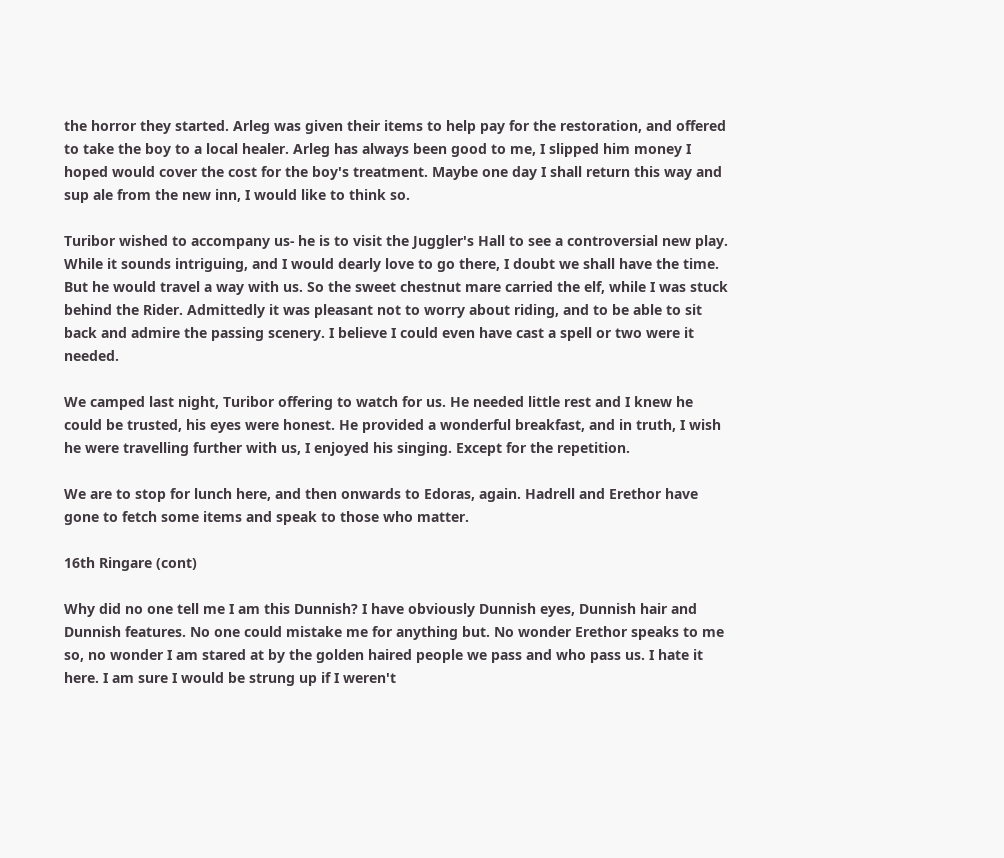the horror they started. Arleg was given their items to help pay for the restoration, and offered to take the boy to a local healer. Arleg has always been good to me, I slipped him money I hoped would cover the cost for the boy's treatment. Maybe one day I shall return this way and sup ale from the new inn, I would like to think so.

Turibor wished to accompany us- he is to visit the Juggler's Hall to see a controversial new play. While it sounds intriguing, and I would dearly love to go there, I doubt we shall have the time. But he would travel a way with us. So the sweet chestnut mare carried the elf, while I was stuck behind the Rider. Admittedly it was pleasant not to worry about riding, and to be able to sit back and admire the passing scenery. I believe I could even have cast a spell or two were it needed.

We camped last night, Turibor offering to watch for us. He needed little rest and I knew he could be trusted, his eyes were honest. He provided a wonderful breakfast, and in truth, I wish he were travelling further with us, I enjoyed his singing. Except for the repetition.

We are to stop for lunch here, and then onwards to Edoras, again. Hadrell and Erethor have gone to fetch some items and speak to those who matter.

16th Ringare (cont)

Why did no one tell me I am this Dunnish? I have obviously Dunnish eyes, Dunnish hair and Dunnish features. No one could mistake me for anything but. No wonder Erethor speaks to me so, no wonder I am stared at by the golden haired people we pass and who pass us. I hate it here. I am sure I would be strung up if I weren't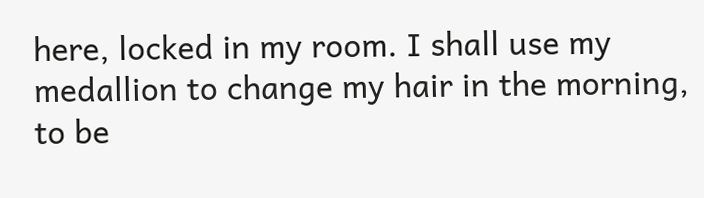here, locked in my room. I shall use my medallion to change my hair in the morning, to be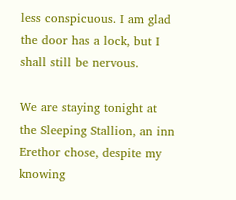less conspicuous. I am glad the door has a lock, but I shall still be nervous.

We are staying tonight at the Sleeping Stallion, an inn Erethor chose, despite my knowing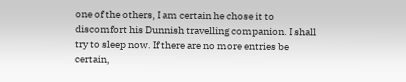one of the others, I am certain he chose it to discomfort his Dunnish travelling companion. I shall try to sleep now. If there are no more entries be certain,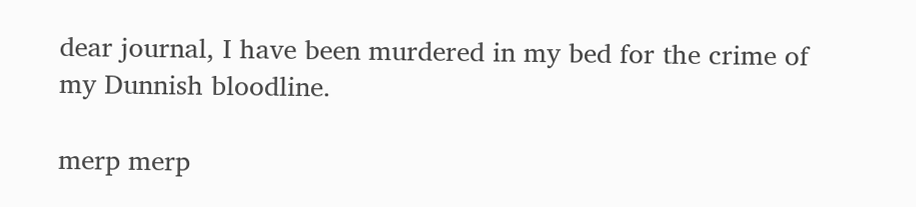dear journal, I have been murdered in my bed for the crime of my Dunnish bloodline.

merp merp